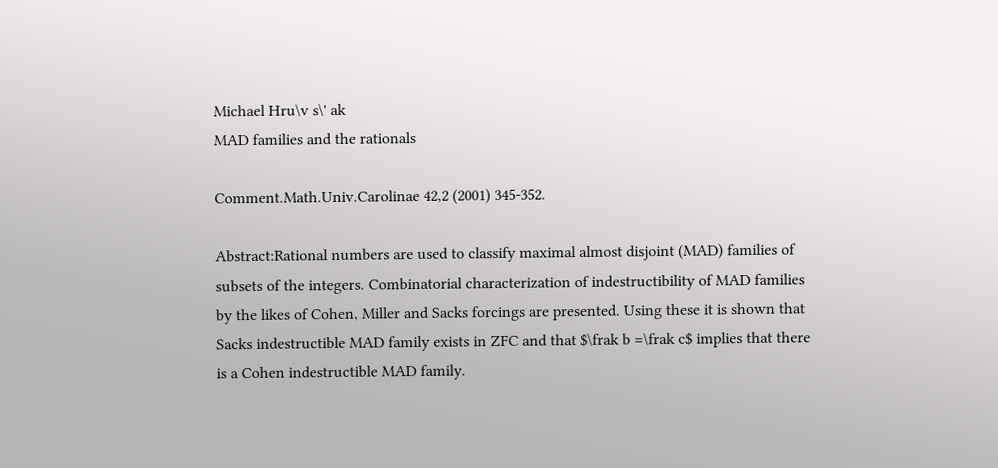Michael Hru\v s\' ak
MAD families and the rationals

Comment.Math.Univ.Carolinae 42,2 (2001) 345-352.

Abstract:Rational numbers are used to classify maximal almost disjoint (MAD) families of subsets of the integers. Combinatorial characterization of indestructibility of MAD families by the likes of Cohen, Miller and Sacks forcings are presented. Using these it is shown that Sacks indestructible MAD family exists in ZFC and that $\frak b =\frak c$ implies that there is a Cohen indestructible MAD family.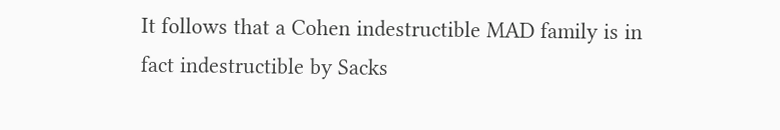It follows that a Cohen indestructible MAD family is in fact indestructible by Sacks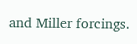and Miller forcings.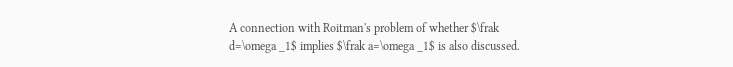A connection with Roitman's problem of whether $\frak d=\omega _1$ implies $\frak a=\omega _1$ is also discussed.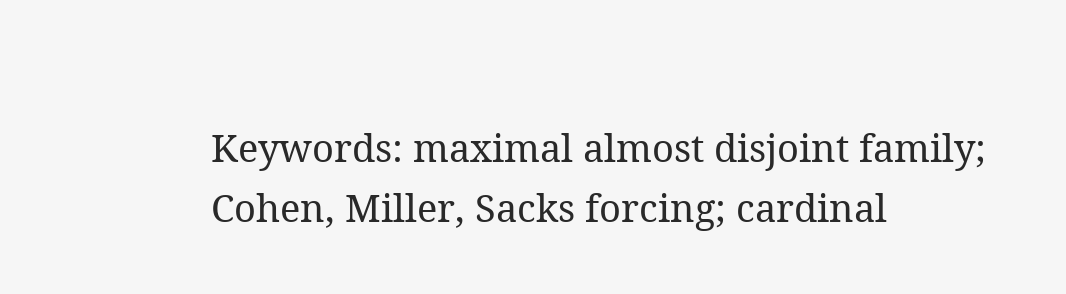Keywords: maximal almost disjoint family; Cohen, Miller, Sacks forcing; cardinal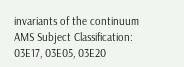invariants of the continuum
AMS Subject Classification: 03E17, 03E05, 03E20